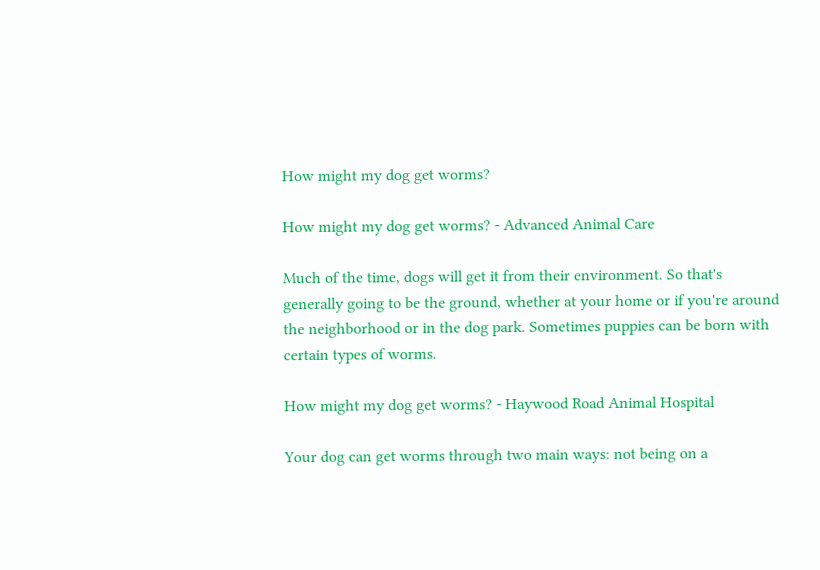How might my dog get worms?

How might my dog get worms? - Advanced Animal Care

Much of the time, dogs will get it from their environment. So that's generally going to be the ground, whether at your home or if you're around the neighborhood or in the dog park. Sometimes puppies can be born with certain types of worms.

How might my dog get worms? - Haywood Road Animal Hospital

Your dog can get worms through two main ways: not being on a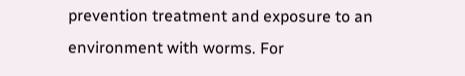prevention treatment and exposure to an environment with worms. For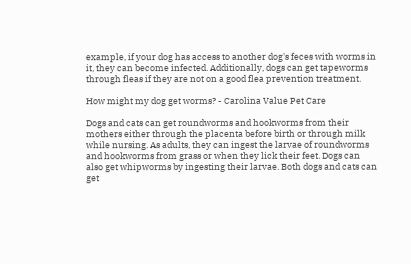example, if your dog has access to another dog's feces with worms in it, they can become infected. Additionally, dogs can get tapeworms through fleas if they are not on a good flea prevention treatment.

How might my dog get worms? - Carolina Value Pet Care

Dogs and cats can get roundworms and hookworms from their mothers either through the placenta before birth or through milk while nursing. As adults, they can ingest the larvae of roundworms and hookworms from grass or when they lick their feet. Dogs can also get whipworms by ingesting their larvae. Both dogs and cats can get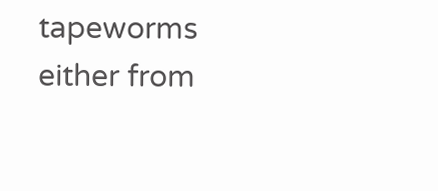tapeworms either from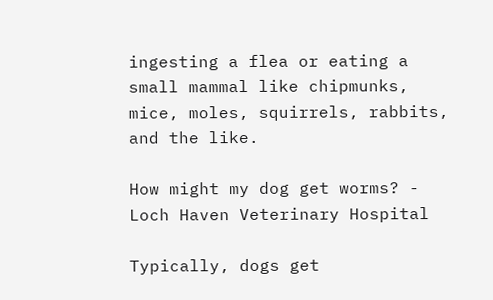ingesting a flea or eating a small mammal like chipmunks, mice, moles, squirrels, rabbits, and the like.

How might my dog get worms? - Loch Haven Veterinary Hospital

Typically, dogs get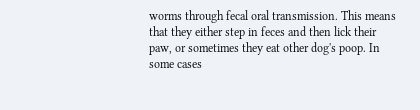worms through fecal oral transmission. This means that they either step in feces and then lick their paw, or sometimes they eat other dog's poop. In some cases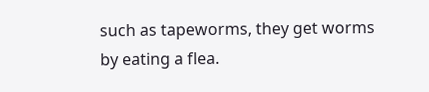such as tapeworms, they get worms by eating a flea.